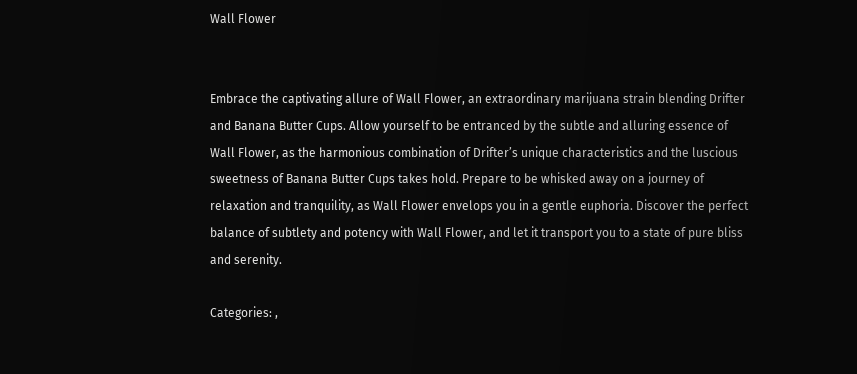Wall Flower


Embrace the captivating allure of Wall Flower, an extraordinary marijuana strain blending Drifter and Banana Butter Cups. Allow yourself to be entranced by the subtle and alluring essence of Wall Flower, as the harmonious combination of Drifter’s unique characteristics and the luscious sweetness of Banana Butter Cups takes hold. Prepare to be whisked away on a journey of relaxation and tranquility, as Wall Flower envelops you in a gentle euphoria. Discover the perfect balance of subtlety and potency with Wall Flower, and let it transport you to a state of pure bliss and serenity.

Categories: ,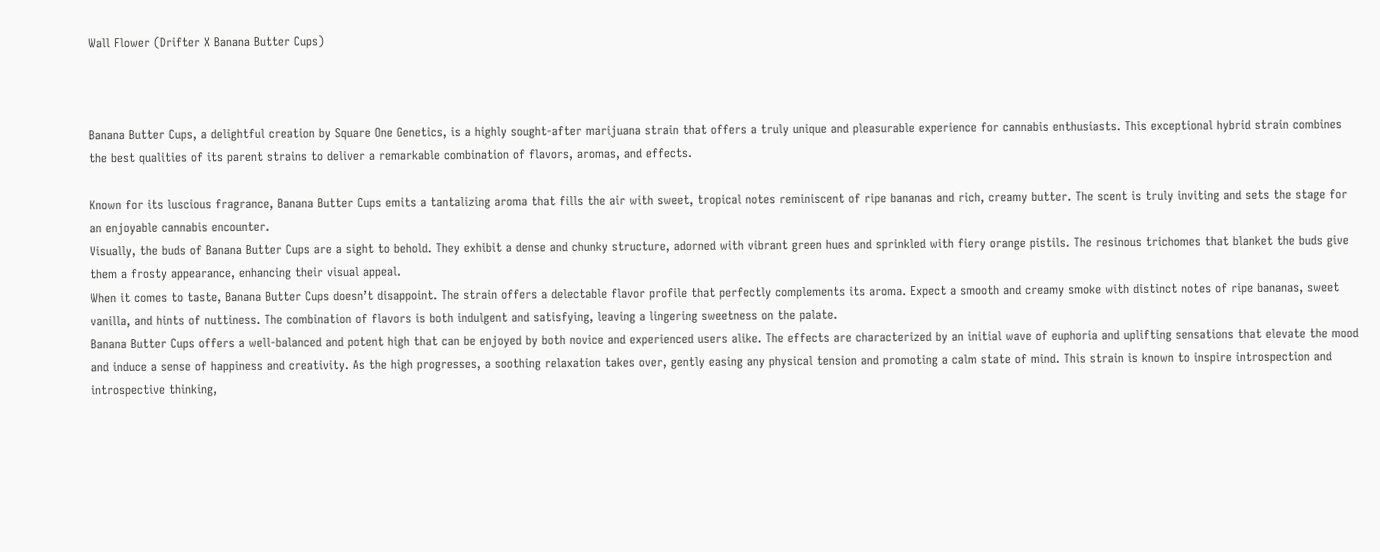Wall Flower (Drifter X Banana Butter Cups)



Banana Butter Cups, a delightful creation by Square One Genetics, is a highly sought-after marijuana strain that offers a truly unique and pleasurable experience for cannabis enthusiasts. This exceptional hybrid strain combines the best qualities of its parent strains to deliver a remarkable combination of flavors, aromas, and effects.

Known for its luscious fragrance, Banana Butter Cups emits a tantalizing aroma that fills the air with sweet, tropical notes reminiscent of ripe bananas and rich, creamy butter. The scent is truly inviting and sets the stage for an enjoyable cannabis encounter.
Visually, the buds of Banana Butter Cups are a sight to behold. They exhibit a dense and chunky structure, adorned with vibrant green hues and sprinkled with fiery orange pistils. The resinous trichomes that blanket the buds give them a frosty appearance, enhancing their visual appeal.
When it comes to taste, Banana Butter Cups doesn’t disappoint. The strain offers a delectable flavor profile that perfectly complements its aroma. Expect a smooth and creamy smoke with distinct notes of ripe bananas, sweet vanilla, and hints of nuttiness. The combination of flavors is both indulgent and satisfying, leaving a lingering sweetness on the palate.
Banana Butter Cups offers a well-balanced and potent high that can be enjoyed by both novice and experienced users alike. The effects are characterized by an initial wave of euphoria and uplifting sensations that elevate the mood and induce a sense of happiness and creativity. As the high progresses, a soothing relaxation takes over, gently easing any physical tension and promoting a calm state of mind. This strain is known to inspire introspection and introspective thinking,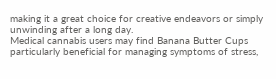making it a great choice for creative endeavors or simply unwinding after a long day.
Medical cannabis users may find Banana Butter Cups particularly beneficial for managing symptoms of stress,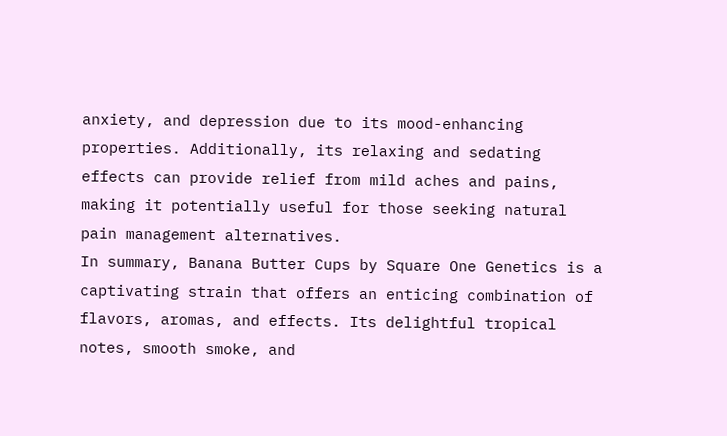anxiety, and depression due to its mood-enhancing properties. Additionally, its relaxing and sedating effects can provide relief from mild aches and pains, making it potentially useful for those seeking natural pain management alternatives.
In summary, Banana Butter Cups by Square One Genetics is a captivating strain that offers an enticing combination of flavors, aromas, and effects. Its delightful tropical notes, smooth smoke, and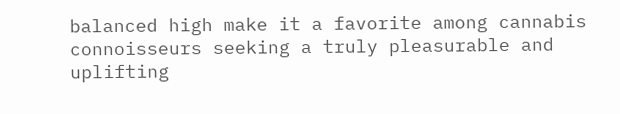balanced high make it a favorite among cannabis connoisseurs seeking a truly pleasurable and uplifting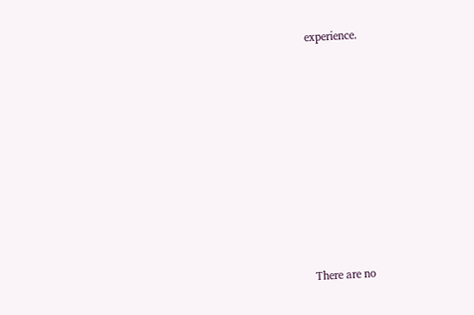experience.









There are no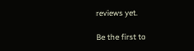reviews yet.

Be the first to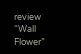review “Wall Flower”